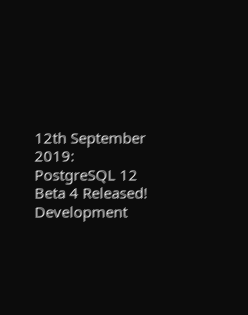12th September 2019: PostgreSQL 12 Beta 4 Released!
Development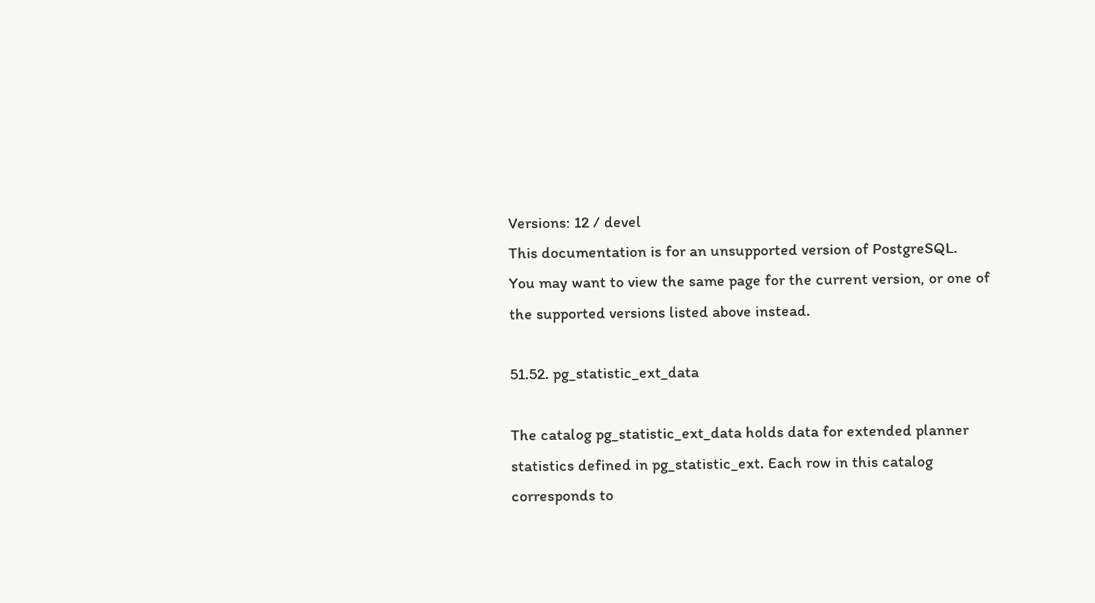Versions: 12 / devel
This documentation is for an unsupported version of PostgreSQL.
You may want to view the same page for the current version, or one of the supported versions listed above instead.

51.52. pg_statistic_ext_data

The catalog pg_statistic_ext_data holds data for extended planner statistics defined in pg_statistic_ext. Each row in this catalog corresponds to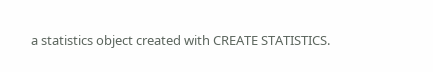a statistics object created with CREATE STATISTICS.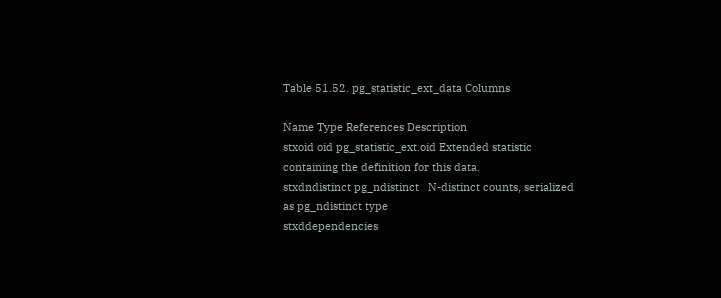Table 51.52. pg_statistic_ext_data Columns

Name Type References Description
stxoid oid pg_statistic_ext.oid Extended statistic containing the definition for this data.
stxdndistinct pg_ndistinct   N-distinct counts, serialized as pg_ndistinct type
stxddependencies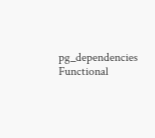pg_dependencies   Functional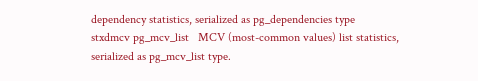dependency statistics, serialized as pg_dependencies type
stxdmcv pg_mcv_list   MCV (most-common values) list statistics, serialized as pg_mcv_list type.